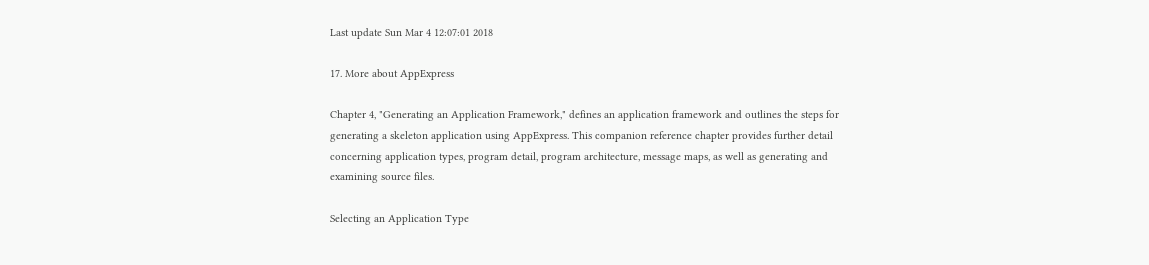Last update Sun Mar 4 12:07:01 2018

17. More about AppExpress

Chapter 4, "Generating an Application Framework," defines an application framework and outlines the steps for generating a skeleton application using AppExpress. This companion reference chapter provides further detail concerning application types, program detail, program architecture, message maps, as well as generating and examining source files.

Selecting an Application Type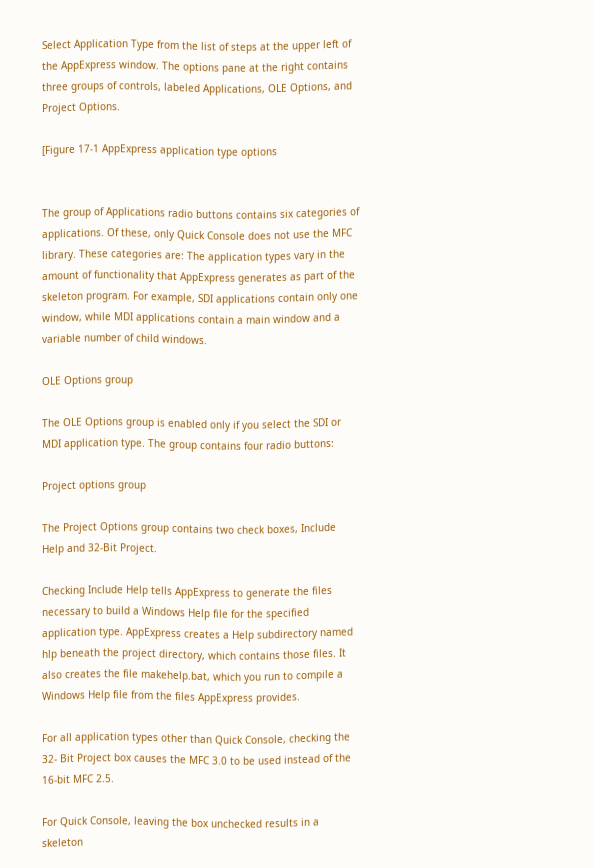Select Application Type from the list of steps at the upper left of the AppExpress window. The options pane at the right contains three groups of controls, labeled Applications, OLE Options, and Project Options.

[Figure 17-1 AppExpress application type options


The group of Applications radio buttons contains six categories of applications. Of these, only Quick Console does not use the MFC library. These categories are: The application types vary in the amount of functionality that AppExpress generates as part of the skeleton program. For example, SDI applications contain only one window, while MDI applications contain a main window and a variable number of child windows.

OLE Options group

The OLE Options group is enabled only if you select the SDI or MDI application type. The group contains four radio buttons:

Project options group

The Project Options group contains two check boxes, Include Help and 32-Bit Project.

Checking Include Help tells AppExpress to generate the files necessary to build a Windows Help file for the specified application type. AppExpress creates a Help subdirectory named hlp beneath the project directory, which contains those files. It also creates the file makehelp.bat, which you run to compile a Windows Help file from the files AppExpress provides.

For all application types other than Quick Console, checking the 32- Bit Project box causes the MFC 3.0 to be used instead of the 16-bit MFC 2.5.

For Quick Console, leaving the box unchecked results in a skeleton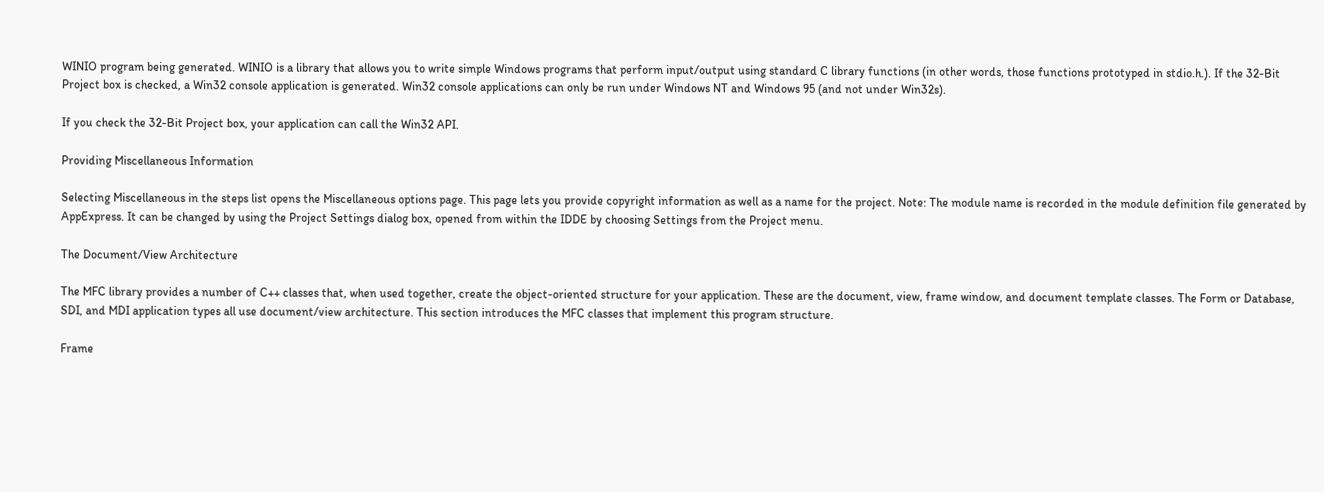WINIO program being generated. WINIO is a library that allows you to write simple Windows programs that perform input/output using standard C library functions (in other words, those functions prototyped in stdio.h.). If the 32-Bit Project box is checked, a Win32 console application is generated. Win32 console applications can only be run under Windows NT and Windows 95 (and not under Win32s).

If you check the 32-Bit Project box, your application can call the Win32 API.

Providing Miscellaneous Information

Selecting Miscellaneous in the steps list opens the Miscellaneous options page. This page lets you provide copyright information as well as a name for the project. Note: The module name is recorded in the module definition file generated by AppExpress. It can be changed by using the Project Settings dialog box, opened from within the IDDE by choosing Settings from the Project menu.

The Document/View Architecture

The MFC library provides a number of C++ classes that, when used together, create the object-oriented structure for your application. These are the document, view, frame window, and document template classes. The Form or Database, SDI, and MDI application types all use document/view architecture. This section introduces the MFC classes that implement this program structure.

Frame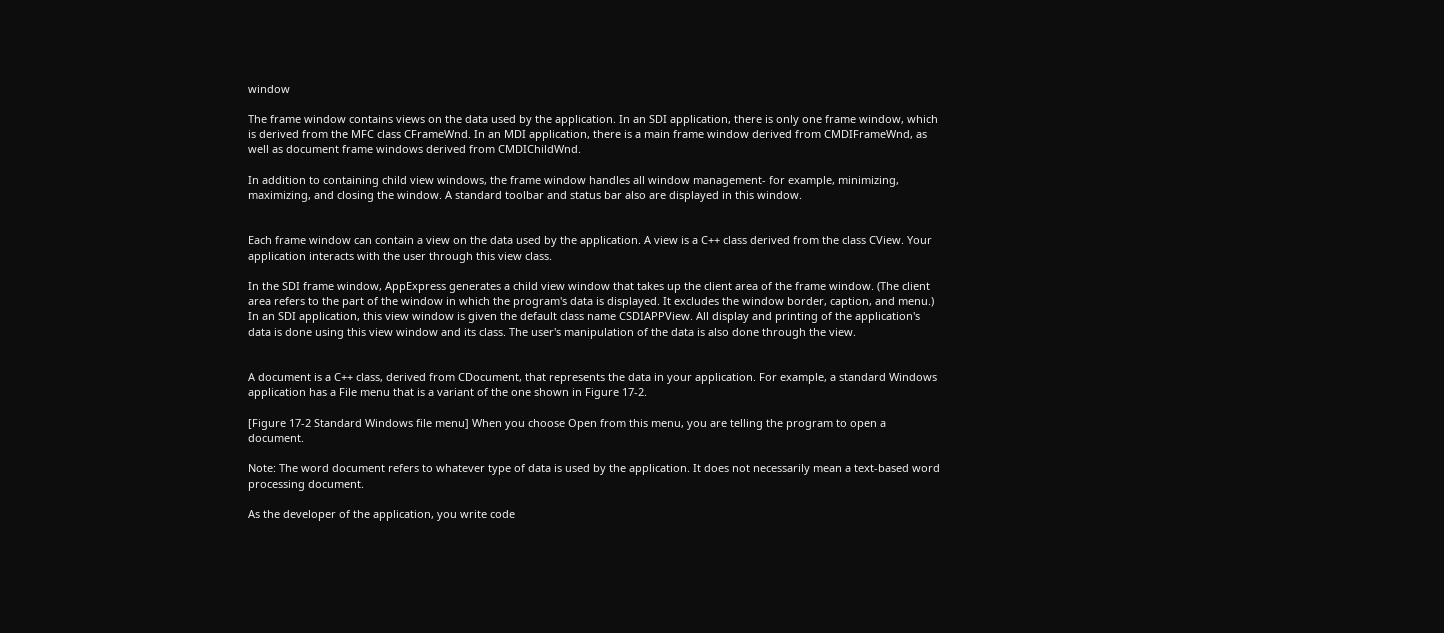window

The frame window contains views on the data used by the application. In an SDI application, there is only one frame window, which is derived from the MFC class CFrameWnd. In an MDI application, there is a main frame window derived from CMDIFrameWnd, as well as document frame windows derived from CMDIChildWnd.

In addition to containing child view windows, the frame window handles all window management- for example, minimizing, maximizing, and closing the window. A standard toolbar and status bar also are displayed in this window.


Each frame window can contain a view on the data used by the application. A view is a C++ class derived from the class CView. Your application interacts with the user through this view class.

In the SDI frame window, AppExpress generates a child view window that takes up the client area of the frame window. (The client area refers to the part of the window in which the program's data is displayed. It excludes the window border, caption, and menu.) In an SDI application, this view window is given the default class name CSDIAPPView. All display and printing of the application's data is done using this view window and its class. The user's manipulation of the data is also done through the view.


A document is a C++ class, derived from CDocument, that represents the data in your application. For example, a standard Windows application has a File menu that is a variant of the one shown in Figure 17-2.

[Figure 17-2 Standard Windows file menu] When you choose Open from this menu, you are telling the program to open a document.

Note: The word document refers to whatever type of data is used by the application. It does not necessarily mean a text-based word processing document.

As the developer of the application, you write code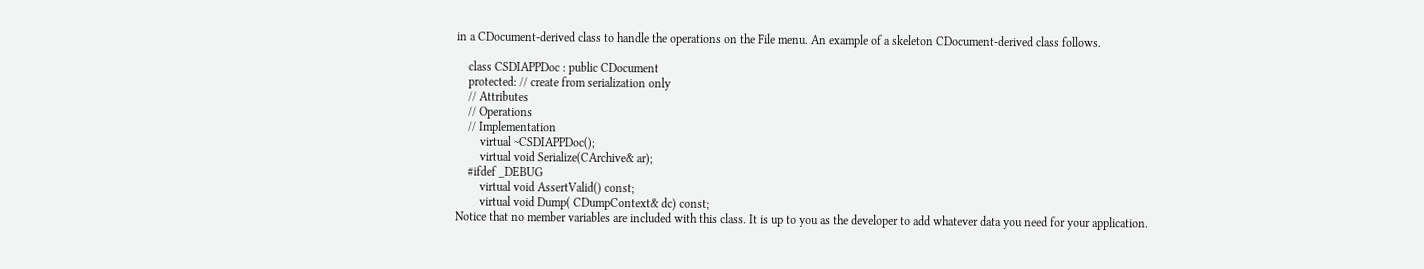in a CDocument-derived class to handle the operations on the File menu. An example of a skeleton CDocument-derived class follows.

    class CSDIAPPDoc : public CDocument
    protected: // create from serialization only
    // Attributes
    // Operations
    // Implementation
        virtual ~CSDIAPPDoc();
        virtual void Serialize(CArchive& ar);
    #ifdef _DEBUG
        virtual void AssertValid() const;
        virtual void Dump( CDumpContext& dc) const;
Notice that no member variables are included with this class. It is up to you as the developer to add whatever data you need for your application.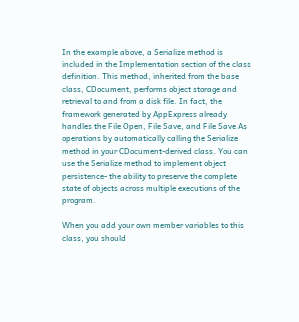In the example above, a Serialize method is included in the Implementation section of the class definition. This method, inherited from the base class, CDocument, performs object storage and retrieval to and from a disk file. In fact, the framework generated by AppExpress already handles the File Open, File Save, and File Save As operations by automatically calling the Serialize method in your CDocument-derived class. You can use the Serialize method to implement object persistence- the ability to preserve the complete state of objects across multiple executions of the program.

When you add your own member variables to this class, you should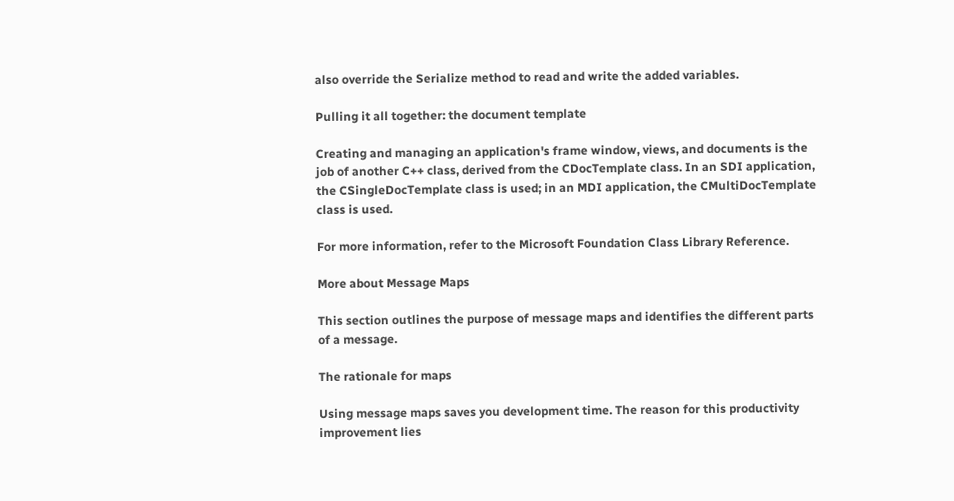also override the Serialize method to read and write the added variables.

Pulling it all together: the document template

Creating and managing an application's frame window, views, and documents is the job of another C++ class, derived from the CDocTemplate class. In an SDI application, the CSingleDocTemplate class is used; in an MDI application, the CMultiDocTemplate class is used.

For more information, refer to the Microsoft Foundation Class Library Reference.

More about Message Maps

This section outlines the purpose of message maps and identifies the different parts of a message.

The rationale for maps

Using message maps saves you development time. The reason for this productivity improvement lies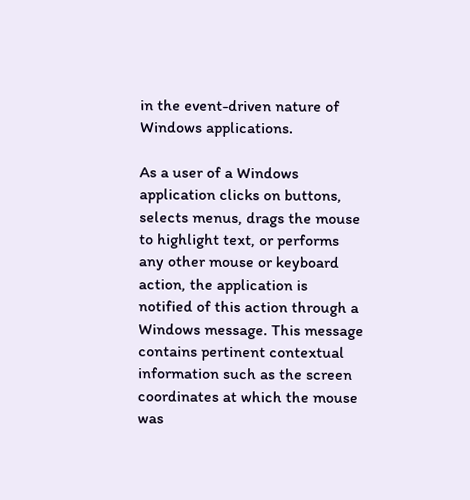in the event-driven nature of Windows applications.

As a user of a Windows application clicks on buttons, selects menus, drags the mouse to highlight text, or performs any other mouse or keyboard action, the application is notified of this action through a Windows message. This message contains pertinent contextual information such as the screen coordinates at which the mouse was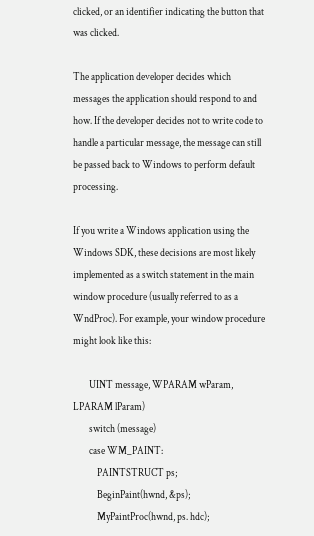clicked, or an identifier indicating the button that was clicked.

The application developer decides which messages the application should respond to and how. If the developer decides not to write code to handle a particular message, the message can still be passed back to Windows to perform default processing.

If you write a Windows application using the Windows SDK, these decisions are most likely implemented as a switch statement in the main window procedure (usually referred to as a WndProc). For example, your window procedure might look like this:

        UINT message, WPARAM wParam, LPARAM lParam)
        switch (message)
        case WM_PAINT:
            PAINTSTRUCT ps;
            BeginPaint(hwnd, &ps);
            MyPaintProc(hwnd, ps. hdc);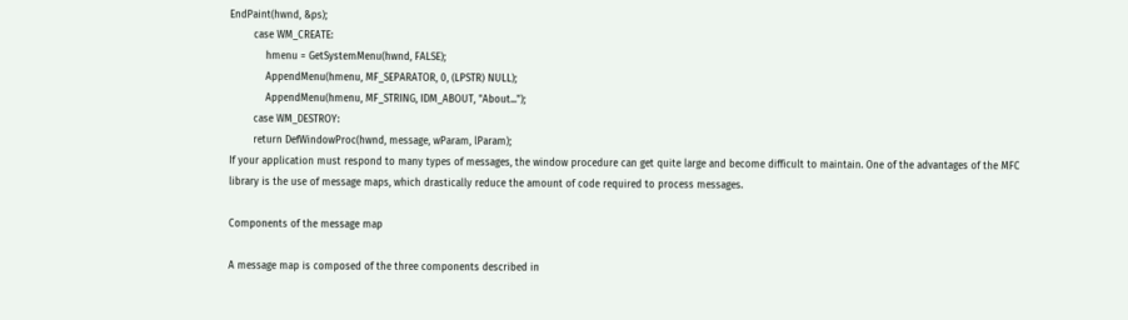EndPaint(hwnd, &ps);
        case WM_CREATE:
            hmenu = GetSystemMenu(hwnd, FALSE);
            AppendMenu(hmenu, MF_SEPARATOR, 0, (LPSTR) NULL);
            AppendMenu(hmenu, MF_STRING, IDM_ABOUT, "About...");
        case WM_DESTROY:
        return DefWindowProc(hwnd, message, wParam, lParam);
If your application must respond to many types of messages, the window procedure can get quite large and become difficult to maintain. One of the advantages of the MFC library is the use of message maps, which drastically reduce the amount of code required to process messages.

Components of the message map

A message map is composed of the three components described in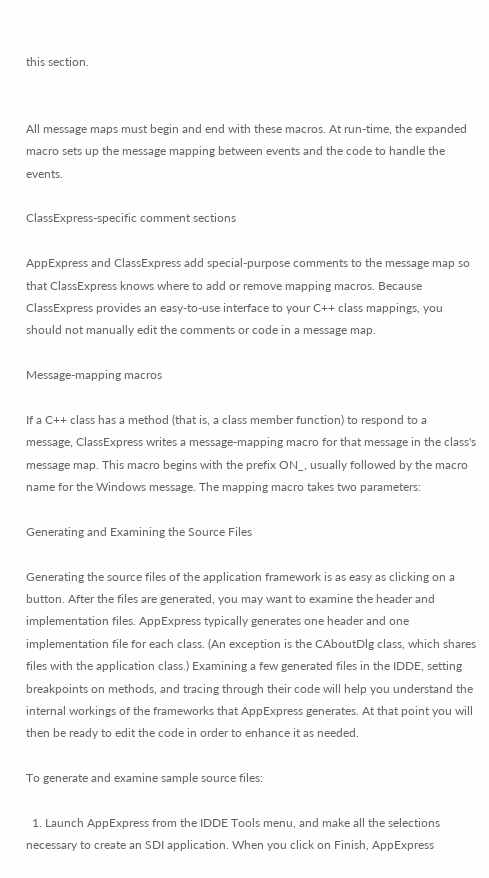this section.


All message maps must begin and end with these macros. At run-time, the expanded macro sets up the message mapping between events and the code to handle the events.

ClassExpress-specific comment sections

AppExpress and ClassExpress add special-purpose comments to the message map so that ClassExpress knows where to add or remove mapping macros. Because ClassExpress provides an easy-to-use interface to your C++ class mappings, you should not manually edit the comments or code in a message map.

Message-mapping macros

If a C++ class has a method (that is, a class member function) to respond to a message, ClassExpress writes a message-mapping macro for that message in the class's message map. This macro begins with the prefix ON_, usually followed by the macro name for the Windows message. The mapping macro takes two parameters:

Generating and Examining the Source Files

Generating the source files of the application framework is as easy as clicking on a button. After the files are generated, you may want to examine the header and implementation files. AppExpress typically generates one header and one implementation file for each class. (An exception is the CAboutDlg class, which shares files with the application class.) Examining a few generated files in the IDDE, setting breakpoints on methods, and tracing through their code will help you understand the internal workings of the frameworks that AppExpress generates. At that point you will then be ready to edit the code in order to enhance it as needed.

To generate and examine sample source files:

  1. Launch AppExpress from the IDDE Tools menu, and make all the selections necessary to create an SDI application. When you click on Finish, AppExpress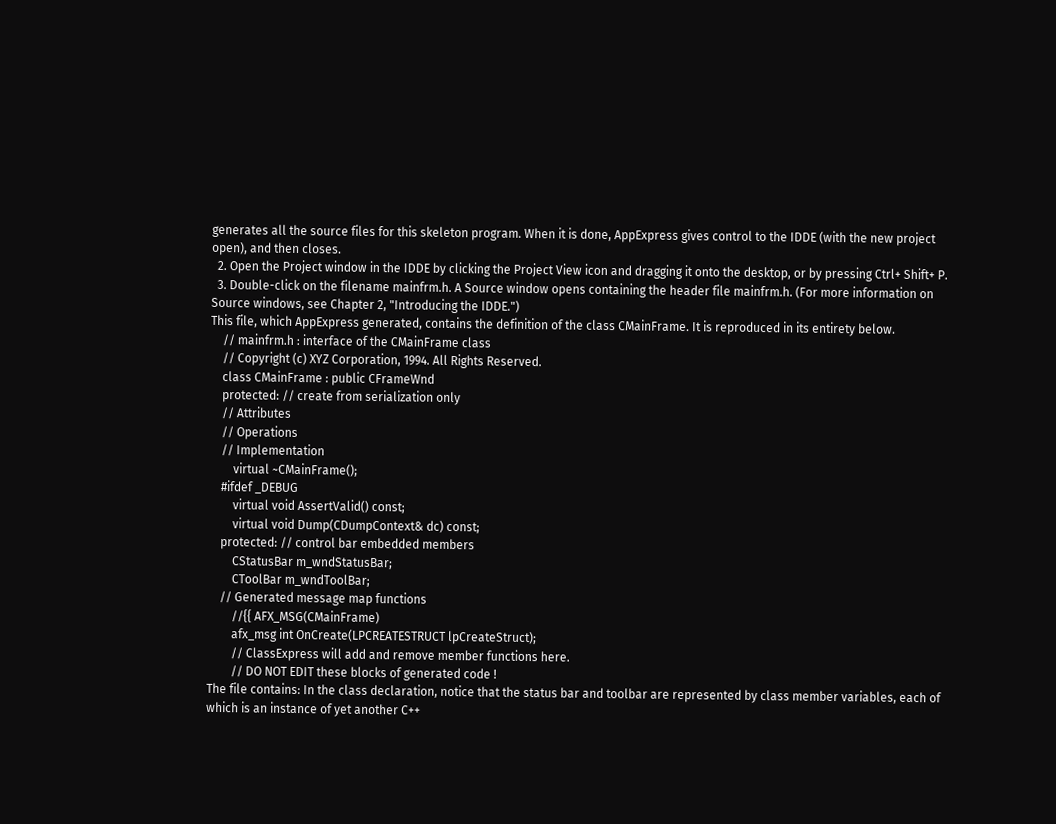generates all the source files for this skeleton program. When it is done, AppExpress gives control to the IDDE (with the new project open), and then closes.
  2. Open the Project window in the IDDE by clicking the Project View icon and dragging it onto the desktop, or by pressing Ctrl+ Shift+ P.
  3. Double-click on the filename mainfrm.h. A Source window opens containing the header file mainfrm.h. (For more information on Source windows, see Chapter 2, "Introducing the IDDE.")
This file, which AppExpress generated, contains the definition of the class CMainFrame. It is reproduced in its entirety below.
    // mainfrm.h : interface of the CMainFrame class
    // Copyright (c) XYZ Corporation, 1994. All Rights Reserved.
    class CMainFrame : public CFrameWnd
    protected: // create from serialization only
    // Attributes
    // Operations
    // Implementation
        virtual ~CMainFrame();
    #ifdef _DEBUG
        virtual void AssertValid() const;
        virtual void Dump(CDumpContext& dc) const;
    protected: // control bar embedded members
        CStatusBar m_wndStatusBar;
        CToolBar m_wndToolBar;
    // Generated message map functions
        //{{ AFX_MSG(CMainFrame)
        afx_msg int OnCreate(LPCREATESTRUCT lpCreateStruct);
        // ClassExpress will add and remove member functions here.
        // DO NOT EDIT these blocks of generated code !
The file contains: In the class declaration, notice that the status bar and toolbar are represented by class member variables, each of which is an instance of yet another C++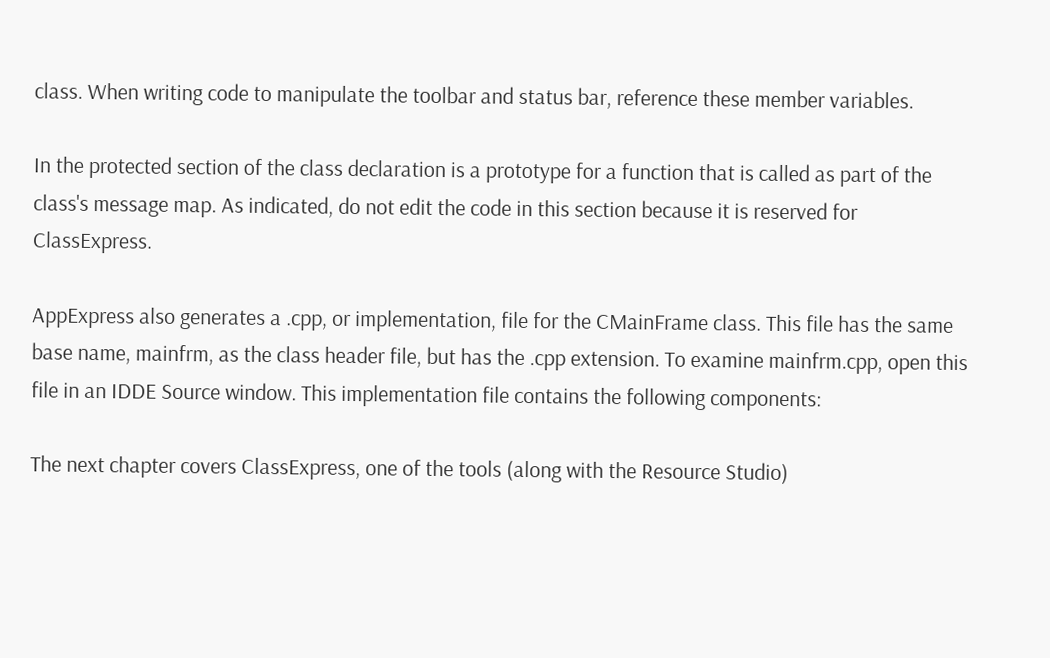class. When writing code to manipulate the toolbar and status bar, reference these member variables.

In the protected section of the class declaration is a prototype for a function that is called as part of the class's message map. As indicated, do not edit the code in this section because it is reserved for ClassExpress.

AppExpress also generates a .cpp, or implementation, file for the CMainFrame class. This file has the same base name, mainfrm, as the class header file, but has the .cpp extension. To examine mainfrm.cpp, open this file in an IDDE Source window. This implementation file contains the following components:

The next chapter covers ClassExpress, one of the tools (along with the Resource Studio)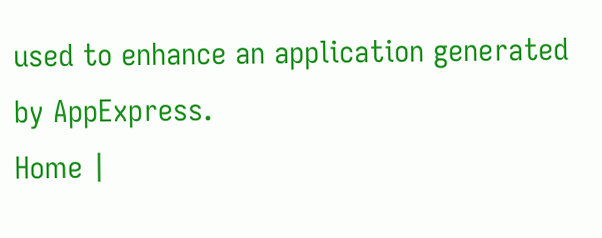used to enhance an application generated by AppExpress.
Home |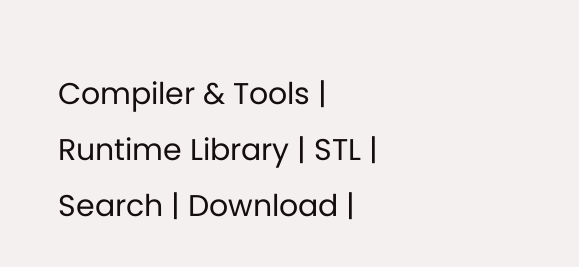Compiler & Tools | Runtime Library | STL | Search | Download |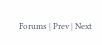Forums | Prev | Next